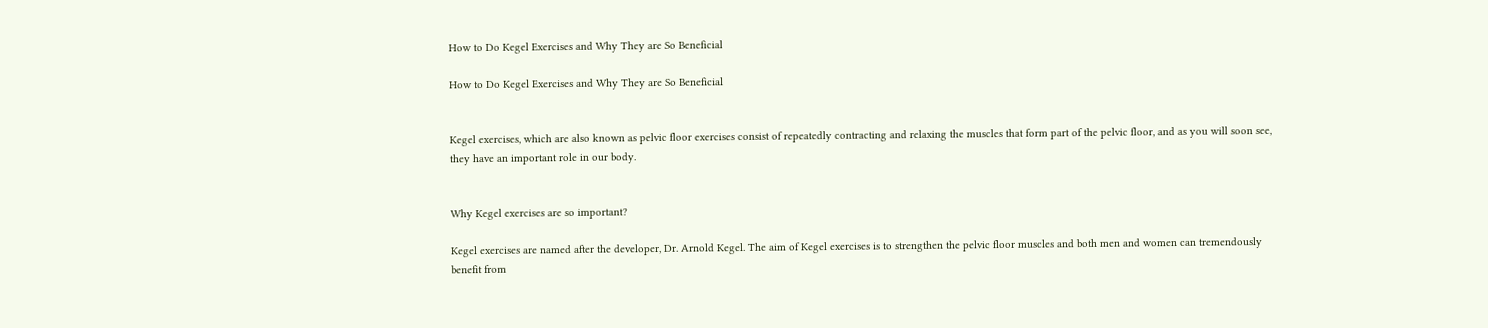How to Do Kegel Exercises and Why They are So Beneficial

How to Do Kegel Exercises and Why They are So Beneficial


Kegel exercises, which are also known as pelvic floor exercises consist of repeatedly contracting and relaxing the muscles that form part of the pelvic floor, and as you will soon see, they have an important role in our body.


Why Kegel exercises are so important?

Kegel exercises are named after the developer, Dr. Arnold Kegel. The aim of Kegel exercises is to strengthen the pelvic floor muscles and both men and women can tremendously benefit from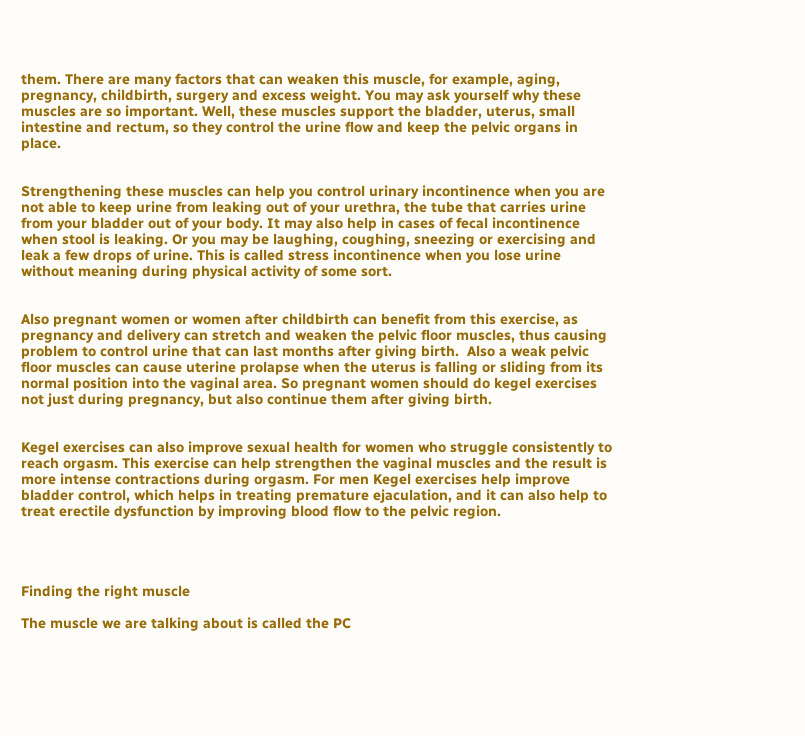them. There are many factors that can weaken this muscle, for example, aging, pregnancy, childbirth, surgery and excess weight. You may ask yourself why these muscles are so important. Well, these muscles support the bladder, uterus, small intestine and rectum, so they control the urine flow and keep the pelvic organs in place.


Strengthening these muscles can help you control urinary incontinence when you are not able to keep urine from leaking out of your urethra, the tube that carries urine from your bladder out of your body. It may also help in cases of fecal incontinence when stool is leaking. Or you may be laughing, coughing, sneezing or exercising and leak a few drops of urine. This is called stress incontinence when you lose urine without meaning during physical activity of some sort.


Also pregnant women or women after childbirth can benefit from this exercise, as pregnancy and delivery can stretch and weaken the pelvic floor muscles, thus causing problem to control urine that can last months after giving birth.  Also a weak pelvic floor muscles can cause uterine prolapse when the uterus is falling or sliding from its normal position into the vaginal area. So pregnant women should do kegel exercises not just during pregnancy, but also continue them after giving birth.


Kegel exercises can also improve sexual health for women who struggle consistently to reach orgasm. This exercise can help strengthen the vaginal muscles and the result is more intense contractions during orgasm. For men Kegel exercises help improve bladder control, which helps in treating premature ejaculation, and it can also help to treat erectile dysfunction by improving blood flow to the pelvic region.




Finding the right muscle

The muscle we are talking about is called the PC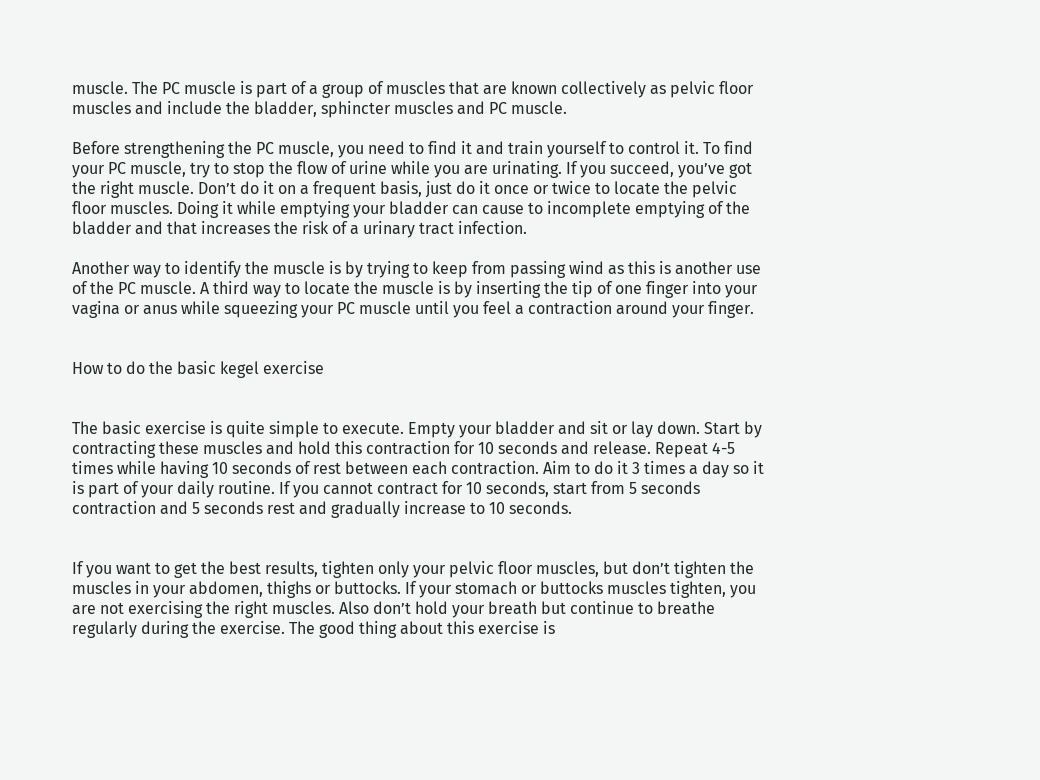muscle. The PC muscle is part of a group of muscles that are known collectively as pelvic floor muscles and include the bladder, sphincter muscles and PC muscle.

Before strengthening the PC muscle, you need to find it and train yourself to control it. To find your PC muscle, try to stop the flow of urine while you are urinating. If you succeed, you’ve got the right muscle. Don’t do it on a frequent basis, just do it once or twice to locate the pelvic floor muscles. Doing it while emptying your bladder can cause to incomplete emptying of the bladder and that increases the risk of a urinary tract infection.

Another way to identify the muscle is by trying to keep from passing wind as this is another use of the PC muscle. A third way to locate the muscle is by inserting the tip of one finger into your vagina or anus while squeezing your PC muscle until you feel a contraction around your finger.


How to do the basic kegel exercise


The basic exercise is quite simple to execute. Empty your bladder and sit or lay down. Start by contracting these muscles and hold this contraction for 10 seconds and release. Repeat 4-5 times while having 10 seconds of rest between each contraction. Aim to do it 3 times a day so it is part of your daily routine. If you cannot contract for 10 seconds, start from 5 seconds contraction and 5 seconds rest and gradually increase to 10 seconds.


If you want to get the best results, tighten only your pelvic floor muscles, but don’t tighten the muscles in your abdomen, thighs or buttocks. If your stomach or buttocks muscles tighten, you are not exercising the right muscles. Also don’t hold your breath but continue to breathe regularly during the exercise. The good thing about this exercise is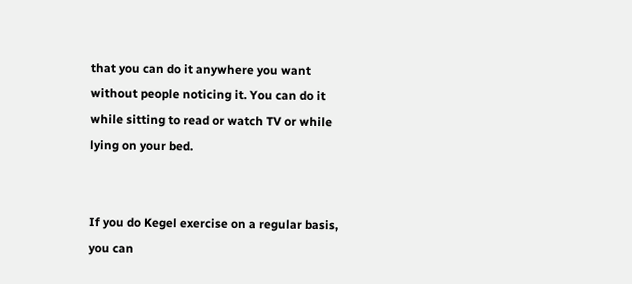that you can do it anywhere you want without people noticing it. You can do it while sitting to read or watch TV or while lying on your bed.


If you do Kegel exercise on a regular basis, you can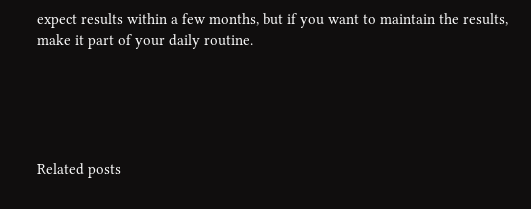expect results within a few months, but if you want to maintain the results, make it part of your daily routine.





Related posts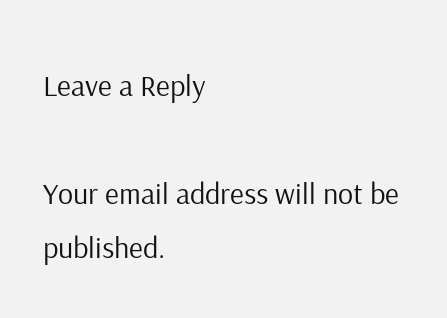Leave a Reply

Your email address will not be published.